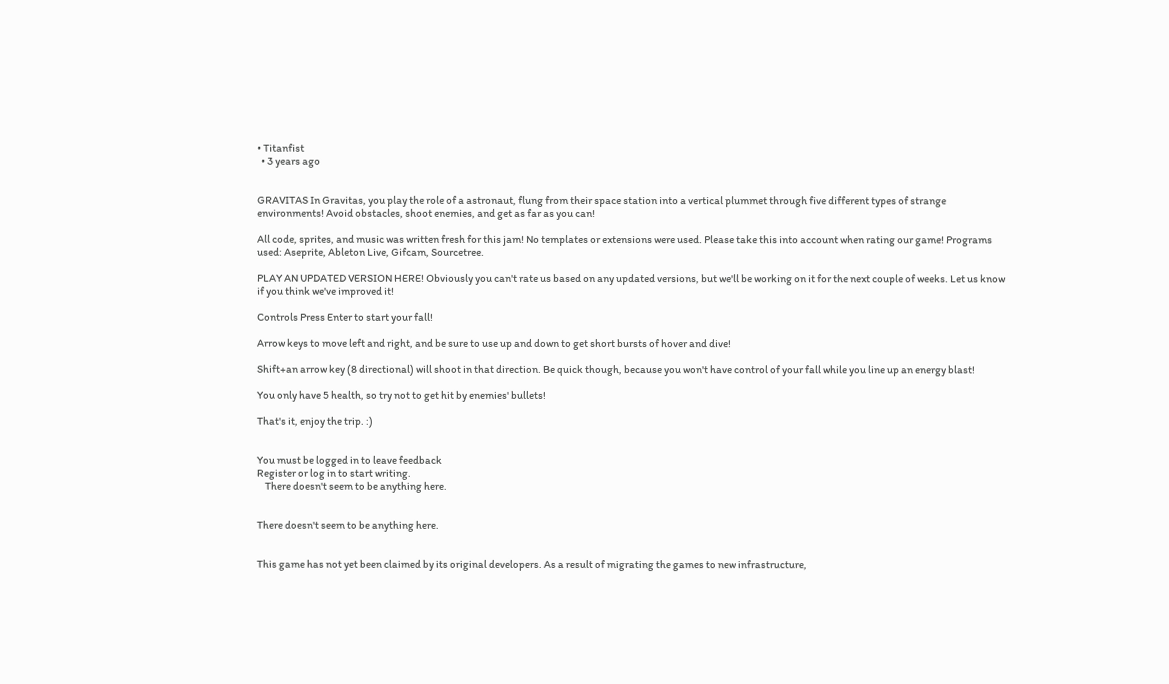• Titanfist
  • 3 years ago


GRAVITAS In Gravitas, you play the role of a astronaut, flung from their space station into a vertical plummet through five different types of strange environments! Avoid obstacles, shoot enemies, and get as far as you can!

All code, sprites, and music was written fresh for this jam! No templates or extensions were used. Please take this into account when rating our game! Programs used: Aseprite, Ableton Live, Gifcam, Sourcetree.

PLAY AN UPDATED VERSION HERE! Obviously you can't rate us based on any updated versions, but we'll be working on it for the next couple of weeks. Let us know if you think we've improved it!

Controls Press Enter to start your fall!

Arrow keys to move left and right, and be sure to use up and down to get short bursts of hover and dive!

Shift+an arrow key (8 directional) will shoot in that direction. Be quick though, because you won't have control of your fall while you line up an energy blast!

You only have 5 health, so try not to get hit by enemies' bullets!

That's it, enjoy the trip. :)


You must be logged in to leave feedback
Register or log in to start writing.
    There doesn't seem to be anything here.


There doesn't seem to be anything here.


This game has not yet been claimed by its original developers. As a result of migrating the games to new infrastructure,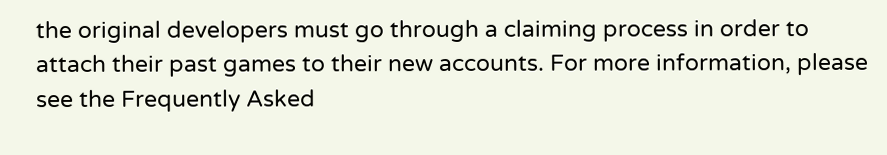the original developers must go through a claiming process in order to attach their past games to their new accounts. For more information, please see the Frequently Asked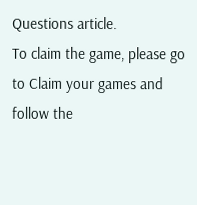Questions article.
To claim the game, please go to Claim your games and follow the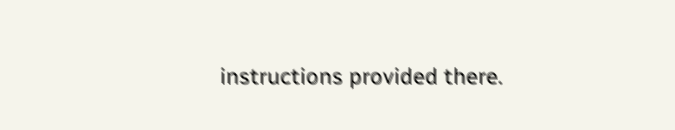instructions provided there.